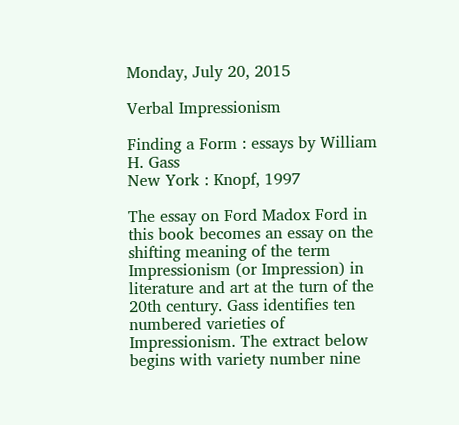Monday, July 20, 2015

Verbal Impressionism

Finding a Form : essays by William H. Gass
New York : Knopf, 1997

The essay on Ford Madox Ford in this book becomes an essay on the shifting meaning of the term Impressionism (or Impression) in literature and art at the turn of the 20th century. Gass identifies ten numbered varieties of Impressionism. The extract below begins with variety number nine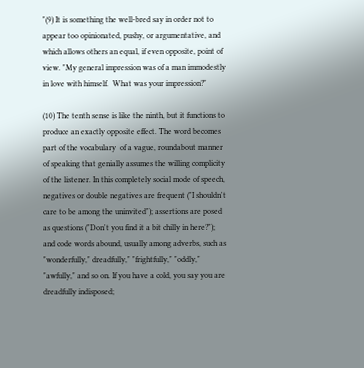"(9) It is something the well-bred say in order not to appear too opinionated, pushy, or argumentative, and which allows others an equal, if even opposite, point of view. "My general impression was of a man immodestly in love with himself.  What was your impression?"

(10) The tenth sense is like the ninth, but it functions to produce an exactly opposite effect. The word becomes part of the vocabulary  of a vague, roundabout manner of speaking that genially assumes the willing complicity of the listener. In this completely social mode of speech, negatives or double negatives are frequent ("I shouldn't care to be among the uninvited"); assertions are posed as questions ("Don't you find it a bit chilly in here?"); and code words abound, usually among adverbs, such as "wonderfully," dreadfully," "frightfully," "oddly," "awfully," and so on. If you have a cold, you say you are dreadfully indisposed;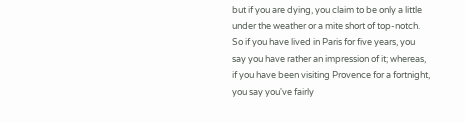but if you are dying, you claim to be only a little under the weather or a mite short of top-notch. So if you have lived in Paris for five years, you say you have rather an impression of it; whereas, if you have been visiting Provence for a fortnight, you say you've fairly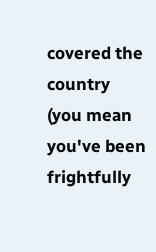covered the country (you mean you've been frightfully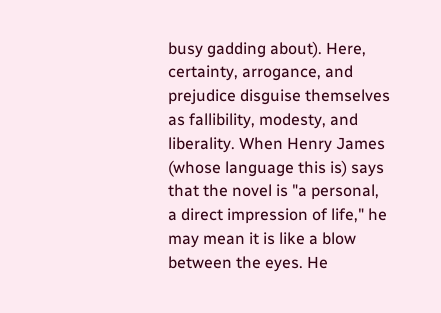busy gadding about). Here, certainty, arrogance, and prejudice disguise themselves as fallibility, modesty, and liberality. When Henry James (whose language this is) says that the novel is "a personal, a direct impression of life," he may mean it is like a blow between the eyes. He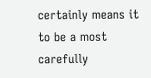certainly means it to be a most carefully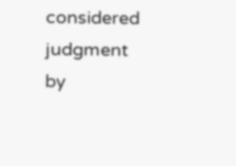considered judgment by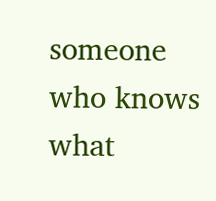someone who knows what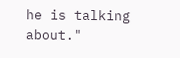he is talking about."